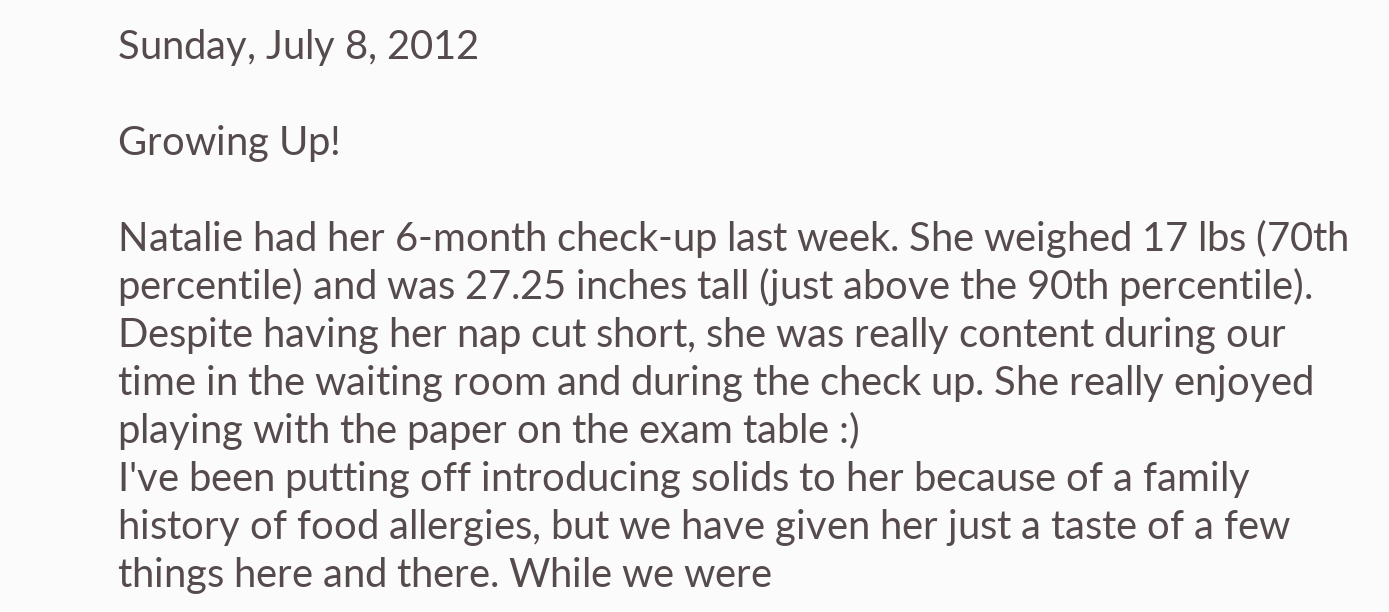Sunday, July 8, 2012

Growing Up!

Natalie had her 6-month check-up last week. She weighed 17 lbs (70th percentile) and was 27.25 inches tall (just above the 90th percentile). Despite having her nap cut short, she was really content during our time in the waiting room and during the check up. She really enjoyed playing with the paper on the exam table :)
I've been putting off introducing solids to her because of a family history of food allergies, but we have given her just a taste of a few things here and there. While we were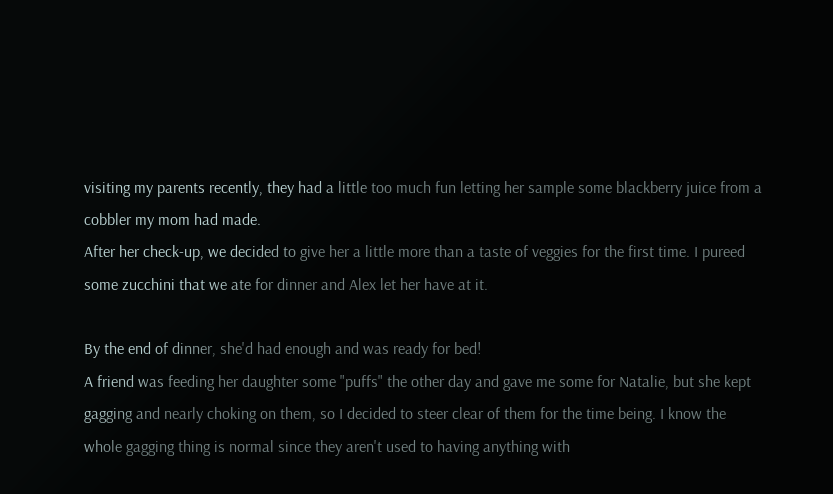visiting my parents recently, they had a little too much fun letting her sample some blackberry juice from a cobbler my mom had made.
After her check-up, we decided to give her a little more than a taste of veggies for the first time. I pureed some zucchini that we ate for dinner and Alex let her have at it.

By the end of dinner, she'd had enough and was ready for bed!
A friend was feeding her daughter some "puffs" the other day and gave me some for Natalie, but she kept gagging and nearly choking on them, so I decided to steer clear of them for the time being. I know the whole gagging thing is normal since they aren't used to having anything with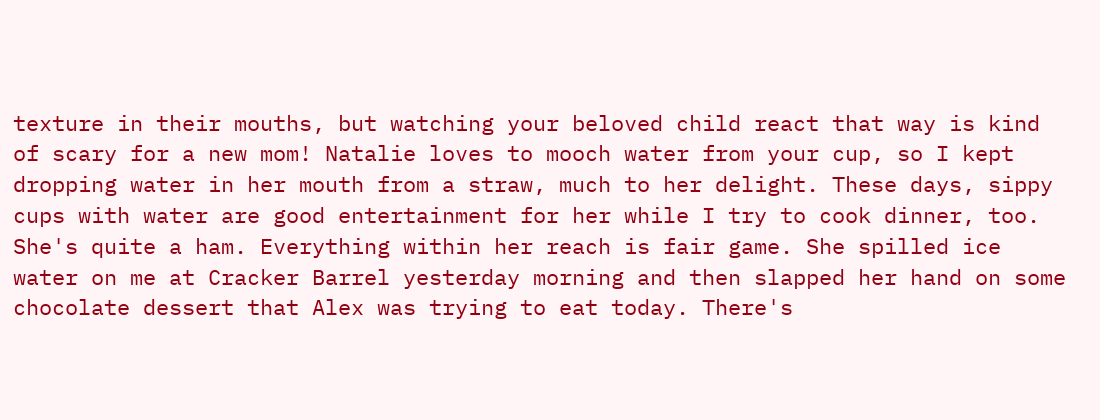texture in their mouths, but watching your beloved child react that way is kind of scary for a new mom! Natalie loves to mooch water from your cup, so I kept dropping water in her mouth from a straw, much to her delight. These days, sippy cups with water are good entertainment for her while I try to cook dinner, too.
She's quite a ham. Everything within her reach is fair game. She spilled ice water on me at Cracker Barrel yesterday morning and then slapped her hand on some chocolate dessert that Alex was trying to eat today. There's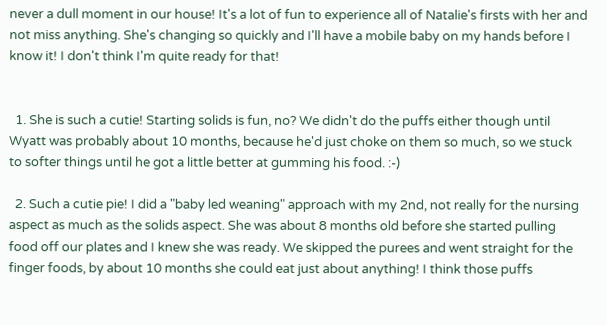never a dull moment in our house! It's a lot of fun to experience all of Natalie's firsts with her and not miss anything. She's changing so quickly and I'll have a mobile baby on my hands before I know it! I don't think I'm quite ready for that!


  1. She is such a cutie! Starting solids is fun, no? We didn't do the puffs either though until Wyatt was probably about 10 months, because he'd just choke on them so much, so we stuck to softer things until he got a little better at gumming his food. :-)

  2. Such a cutie pie! I did a "baby led weaning" approach with my 2nd, not really for the nursing aspect as much as the solids aspect. She was about 8 months old before she started pulling food off our plates and I knew she was ready. We skipped the purees and went straight for the finger foods, by about 10 months she could eat just about anything! I think those puffs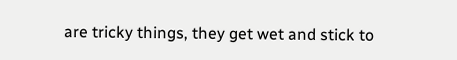are tricky things, they get wet and stick to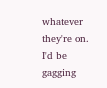whatever they're on. I'd be gagging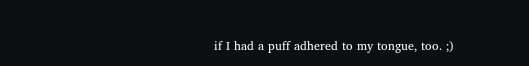if I had a puff adhered to my tongue, too. ;)